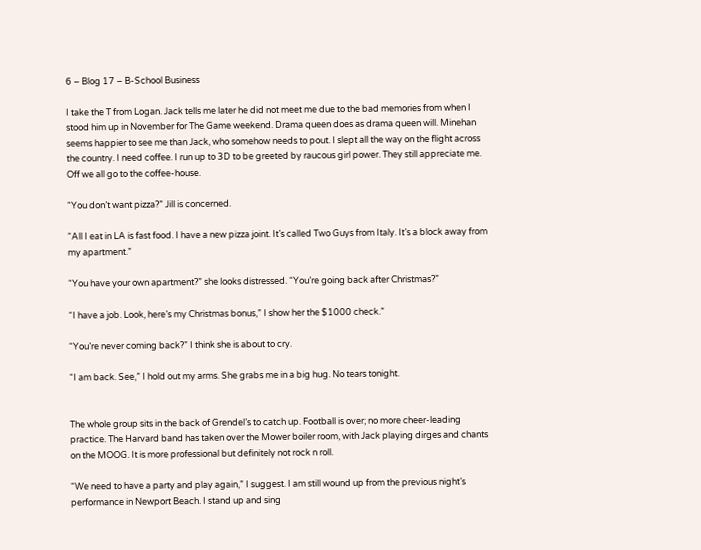6 – Blog 17 – B-School Business

I take the T from Logan. Jack tells me later he did not meet me due to the bad memories from when I stood him up in November for The Game weekend. Drama queen does as drama queen will. Minehan seems happier to see me than Jack, who somehow needs to pout. I slept all the way on the flight across the country. I need coffee. I run up to 3D to be greeted by raucous girl power. They still appreciate me. Off we all go to the coffee-house.

“You don’t want pizza?” Jill is concerned.

“All I eat in LA is fast food. I have a new pizza joint. It’s called Two Guys from Italy. It’s a block away from my apartment.”

“You have your own apartment?” she looks distressed. “You’re going back after Christmas?”

“I have a job. Look, here’s my Christmas bonus,” I show her the $1000 check.”

“You’re never coming back?” I think she is about to cry.

“I am back. See,” I hold out my arms. She grabs me in a big hug. No tears tonight.


The whole group sits in the back of Grendel’s to catch up. Football is over; no more cheer-leading practice. The Harvard band has taken over the Mower boiler room, with Jack playing dirges and chants on the MOOG. It is more professional but definitely not rock n roll.

“We need to have a party and play again,” I suggest. I am still wound up from the previous night’s performance in Newport Beach. I stand up and sing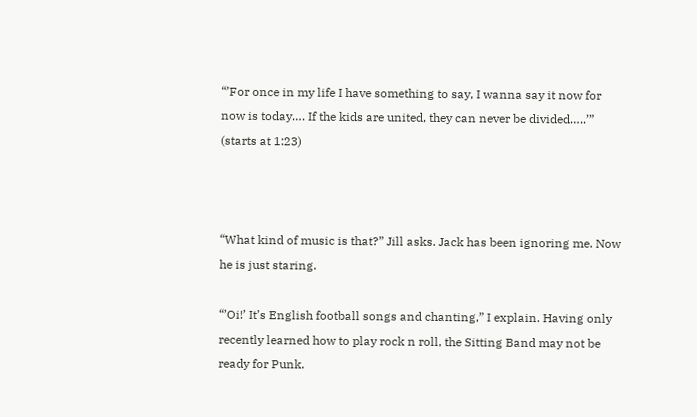“’For once in my life I have something to say, I wanna say it now for now is today…. If the kids are united, they can never be divided…..’” (starts at 1:23)



“What kind of music is that?” Jill asks. Jack has been ignoring me. Now he is just staring.

“’Oi!’ It’s English football songs and chanting,” I explain. Having only recently learned how to play rock n roll, the Sitting Band may not be ready for Punk.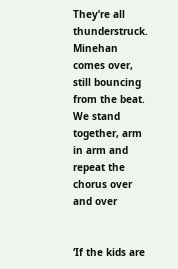They’re all thunderstruck. Minehan comes over, still bouncing from the beat. We stand together, arm in arm and repeat the chorus over and over


‘If the kids are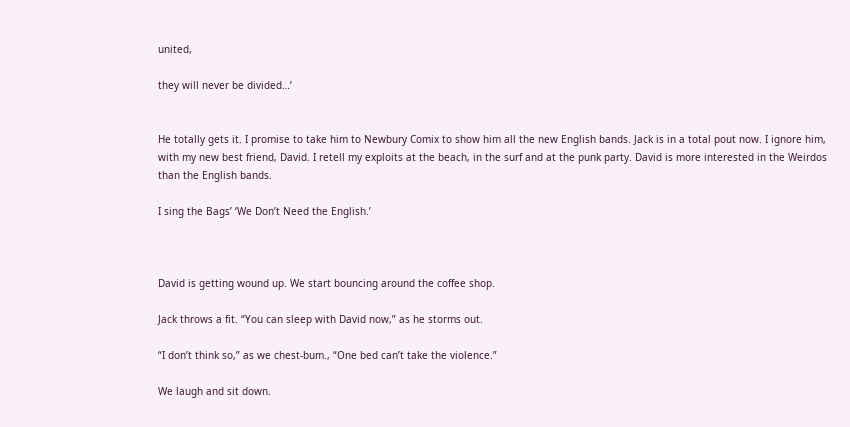united,

they will never be divided…’


He totally gets it. I promise to take him to Newbury Comix to show him all the new English bands. Jack is in a total pout now. I ignore him, with my new best friend, David. I retell my exploits at the beach, in the surf and at the punk party. David is more interested in the Weirdos than the English bands.

I sing the Bags’ ‘We Don’t Need the English.’



David is getting wound up. We start bouncing around the coffee shop.

Jack throws a fit. “You can sleep with David now,” as he storms out.

“I don’t think so,” as we chest-bum., “One bed can’t take the violence.”

We laugh and sit down.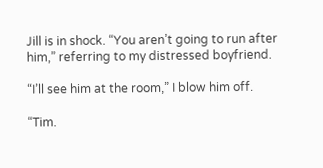Jill is in shock. “You aren’t going to run after him,” referring to my distressed boyfriend.

“I’ll see him at the room,” I blow him off.

“Tim.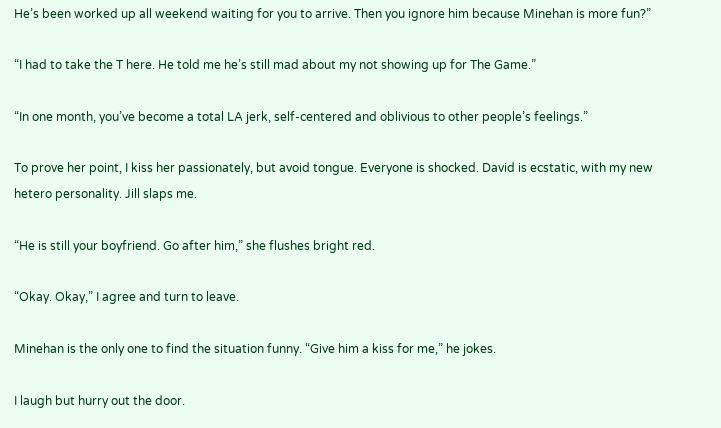He’s been worked up all weekend waiting for you to arrive. Then you ignore him because Minehan is more fun?”

“I had to take the T here. He told me he’s still mad about my not showing up for The Game.”

“In one month, you’ve become a total LA jerk, self-centered and oblivious to other people’s feelings.”

To prove her point, I kiss her passionately, but avoid tongue. Everyone is shocked. David is ecstatic, with my new hetero personality. Jill slaps me.

“He is still your boyfriend. Go after him,” she flushes bright red.

“Okay. Okay,” I agree and turn to leave.

Minehan is the only one to find the situation funny. “Give him a kiss for me,” he jokes.

I laugh but hurry out the door.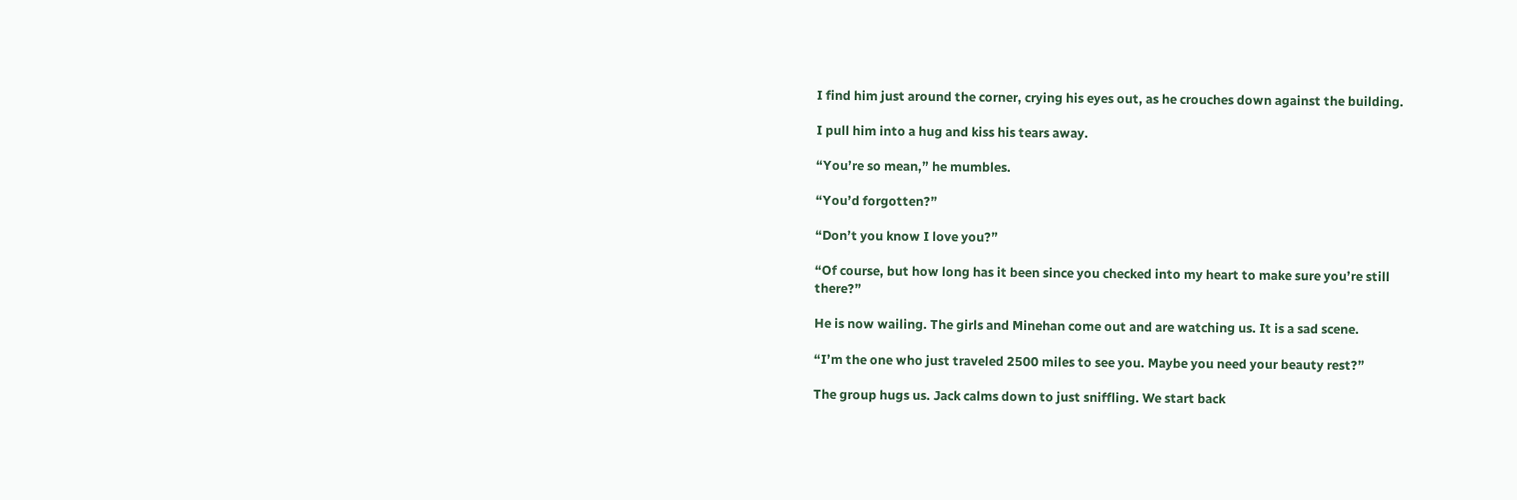I find him just around the corner, crying his eyes out, as he crouches down against the building.

I pull him into a hug and kiss his tears away.

“You’re so mean,” he mumbles.

“You’d forgotten?”

“Don’t you know I love you?”

“Of course, but how long has it been since you checked into my heart to make sure you’re still there?”

He is now wailing. The girls and Minehan come out and are watching us. It is a sad scene.

“I’m the one who just traveled 2500 miles to see you. Maybe you need your beauty rest?”

The group hugs us. Jack calms down to just sniffling. We start back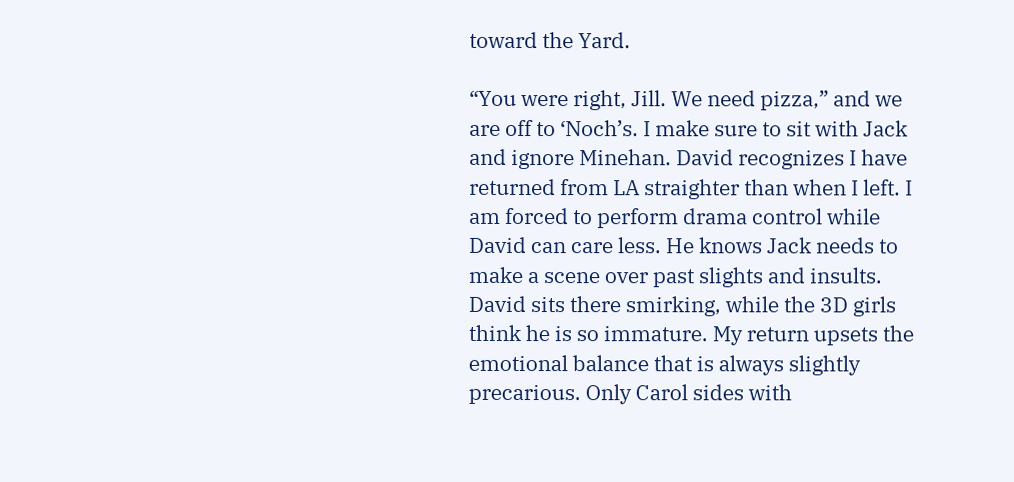toward the Yard.

“You were right, Jill. We need pizza,” and we are off to ‘Noch’s. I make sure to sit with Jack and ignore Minehan. David recognizes I have returned from LA straighter than when I left. I am forced to perform drama control while David can care less. He knows Jack needs to make a scene over past slights and insults. David sits there smirking, while the 3D girls think he is so immature. My return upsets the emotional balance that is always slightly precarious. Only Carol sides with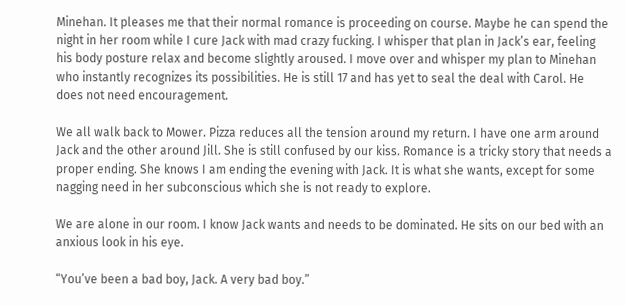Minehan. It pleases me that their normal romance is proceeding on course. Maybe he can spend the night in her room while I cure Jack with mad crazy fucking. I whisper that plan in Jack’s ear, feeling his body posture relax and become slightly aroused. I move over and whisper my plan to Minehan who instantly recognizes its possibilities. He is still 17 and has yet to seal the deal with Carol. He does not need encouragement.

We all walk back to Mower. Pizza reduces all the tension around my return. I have one arm around Jack and the other around Jill. She is still confused by our kiss. Romance is a tricky story that needs a proper ending. She knows I am ending the evening with Jack. It is what she wants, except for some nagging need in her subconscious which she is not ready to explore.

We are alone in our room. I know Jack wants and needs to be dominated. He sits on our bed with an anxious look in his eye.

“You’ve been a bad boy, Jack. A very bad boy.”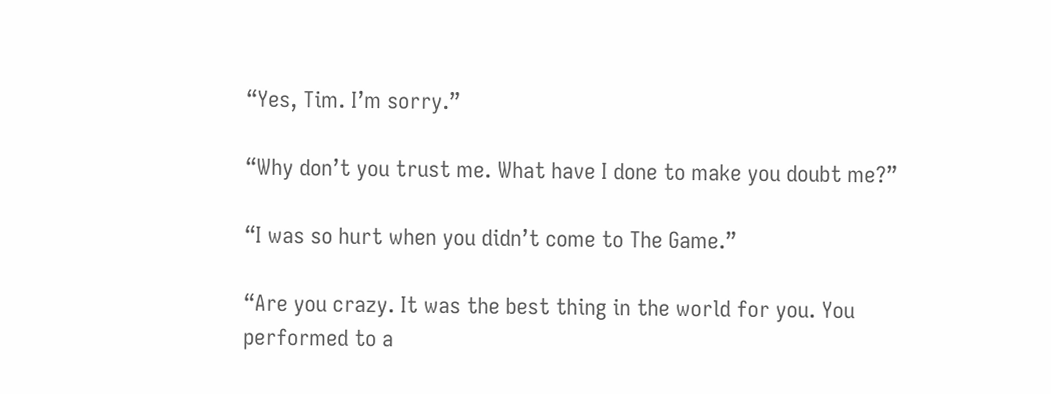“Yes, Tim. I’m sorry.”

“Why don’t you trust me. What have I done to make you doubt me?”

“I was so hurt when you didn’t come to The Game.”

“Are you crazy. It was the best thing in the world for you. You performed to a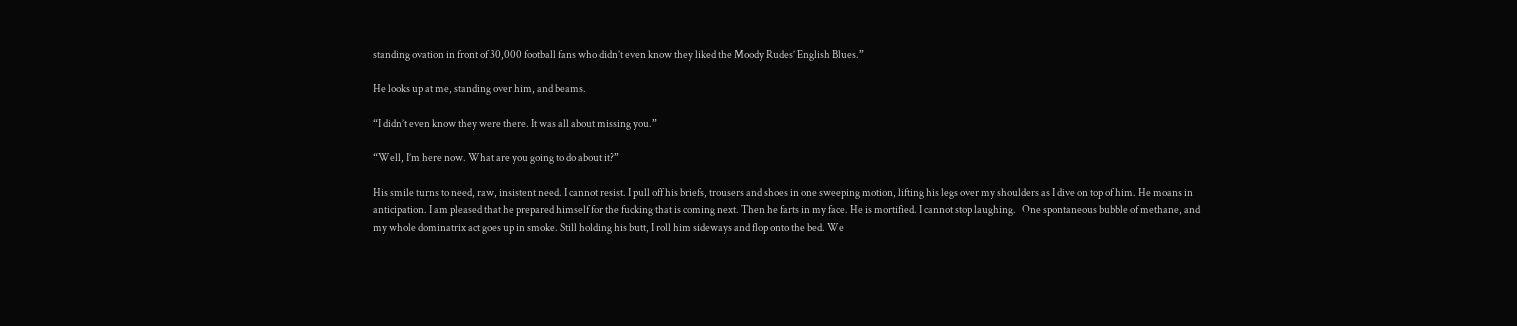standing ovation in front of 30,000 football fans who didn’t even know they liked the Moody Rudes’ English Blues.”

He looks up at me, standing over him, and beams.

“I didn’t even know they were there. It was all about missing you.”

“Well, I’m here now. What are you going to do about it?”

His smile turns to need, raw, insistent need. I cannot resist. I pull off his briefs, trousers and shoes in one sweeping motion, lifting his legs over my shoulders as I dive on top of him. He moans in anticipation. I am pleased that he prepared himself for the fucking that is coming next. Then he farts in my face. He is mortified. I cannot stop laughing.   One spontaneous bubble of methane, and my whole dominatrix act goes up in smoke. Still holding his butt, I roll him sideways and flop onto the bed. We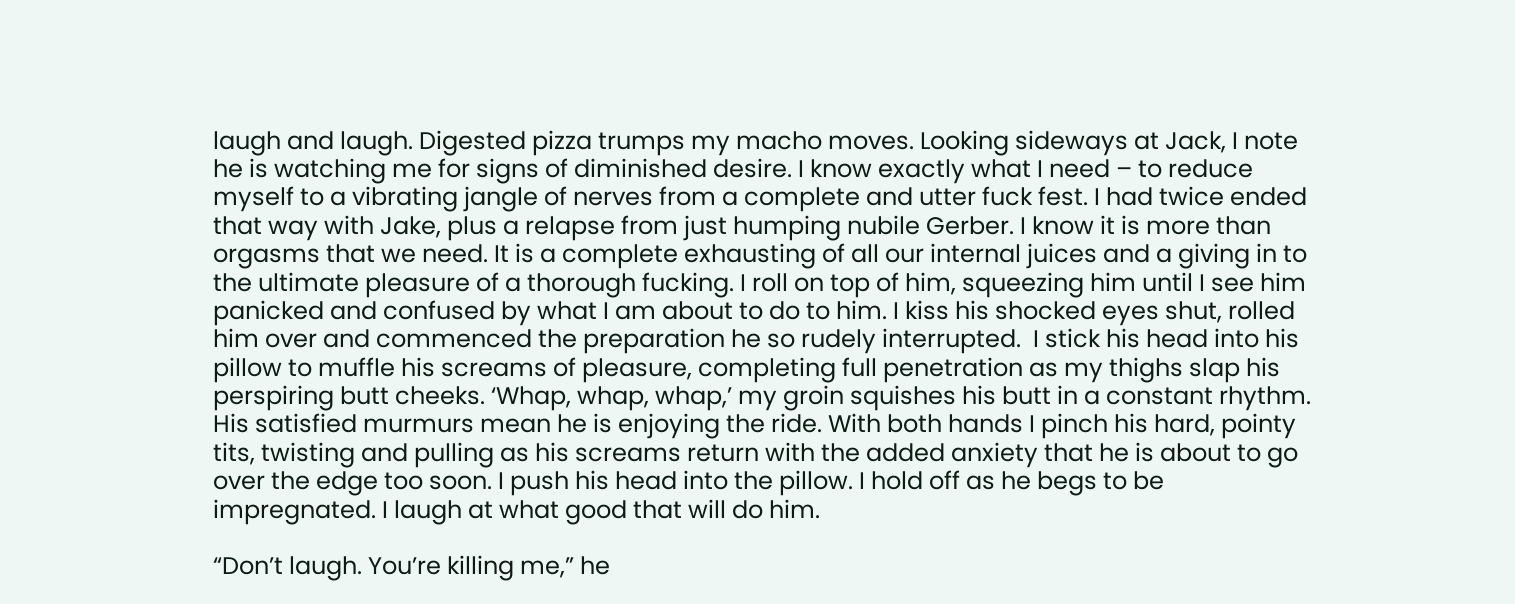laugh and laugh. Digested pizza trumps my macho moves. Looking sideways at Jack, I note he is watching me for signs of diminished desire. I know exactly what I need – to reduce myself to a vibrating jangle of nerves from a complete and utter fuck fest. I had twice ended that way with Jake, plus a relapse from just humping nubile Gerber. I know it is more than orgasms that we need. It is a complete exhausting of all our internal juices and a giving in to the ultimate pleasure of a thorough fucking. I roll on top of him, squeezing him until I see him panicked and confused by what I am about to do to him. I kiss his shocked eyes shut, rolled him over and commenced the preparation he so rudely interrupted.  I stick his head into his pillow to muffle his screams of pleasure, completing full penetration as my thighs slap his perspiring butt cheeks. ‘Whap, whap, whap,’ my groin squishes his butt in a constant rhythm. His satisfied murmurs mean he is enjoying the ride. With both hands I pinch his hard, pointy tits, twisting and pulling as his screams return with the added anxiety that he is about to go over the edge too soon. I push his head into the pillow. I hold off as he begs to be impregnated. I laugh at what good that will do him.

“Don’t laugh. You’re killing me,” he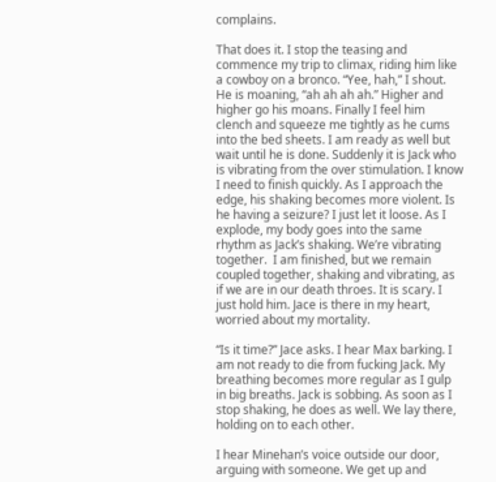complains.

That does it. I stop the teasing and commence my trip to climax, riding him like a cowboy on a bronco. “Yee, hah,” I shout. He is moaning, “ah ah ah ah.” Higher and higher go his moans. Finally I feel him clench and squeeze me tightly as he cums into the bed sheets. I am ready as well but wait until he is done. Suddenly it is Jack who is vibrating from the over stimulation. I know I need to finish quickly. As I approach the edge, his shaking becomes more violent. Is he having a seizure? I just let it loose. As I explode, my body goes into the same rhythm as Jack’s shaking. We’re vibrating together.  I am finished, but we remain coupled together, shaking and vibrating, as if we are in our death throes. It is scary. I just hold him. Jace is there in my heart, worried about my mortality.

“Is it time?” Jace asks. I hear Max barking. I am not ready to die from fucking Jack. My breathing becomes more regular as I gulp in big breaths. Jack is sobbing. As soon as I stop shaking, he does as well. We lay there, holding on to each other.

I hear Minehan’s voice outside our door, arguing with someone. We get up and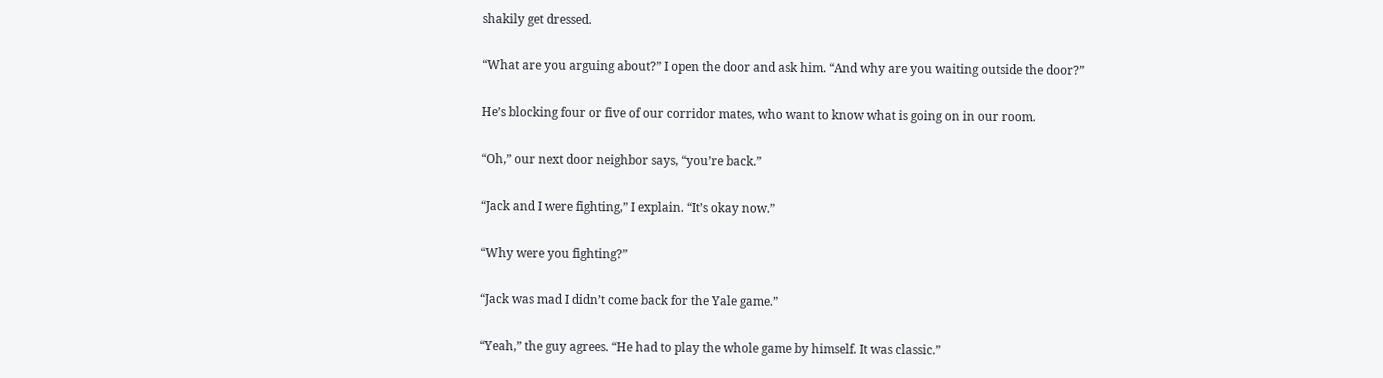shakily get dressed.

“What are you arguing about?” I open the door and ask him. “And why are you waiting outside the door?”

He’s blocking four or five of our corridor mates, who want to know what is going on in our room.

“Oh,” our next door neighbor says, “you’re back.”

“Jack and I were fighting,” I explain. “It’s okay now.”

“Why were you fighting?”

“Jack was mad I didn’t come back for the Yale game.”

“Yeah,” the guy agrees. “He had to play the whole game by himself. It was classic.”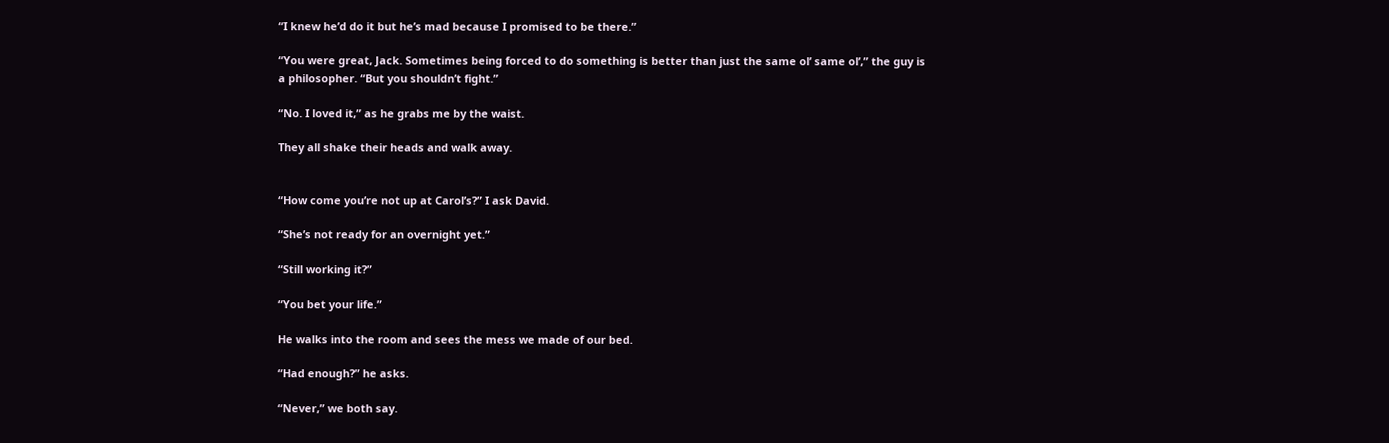“I knew he’d do it but he’s mad because I promised to be there.”

“You were great, Jack. Sometimes being forced to do something is better than just the same ol’ same ol’,” the guy is a philosopher. “But you shouldn’t fight.”

“No. I loved it,” as he grabs me by the waist.

They all shake their heads and walk away.


“How come you’re not up at Carol’s?” I ask David.

“She’s not ready for an overnight yet.”

“Still working it?”

“You bet your life.”

He walks into the room and sees the mess we made of our bed.

“Had enough?” he asks.

“Never,” we both say.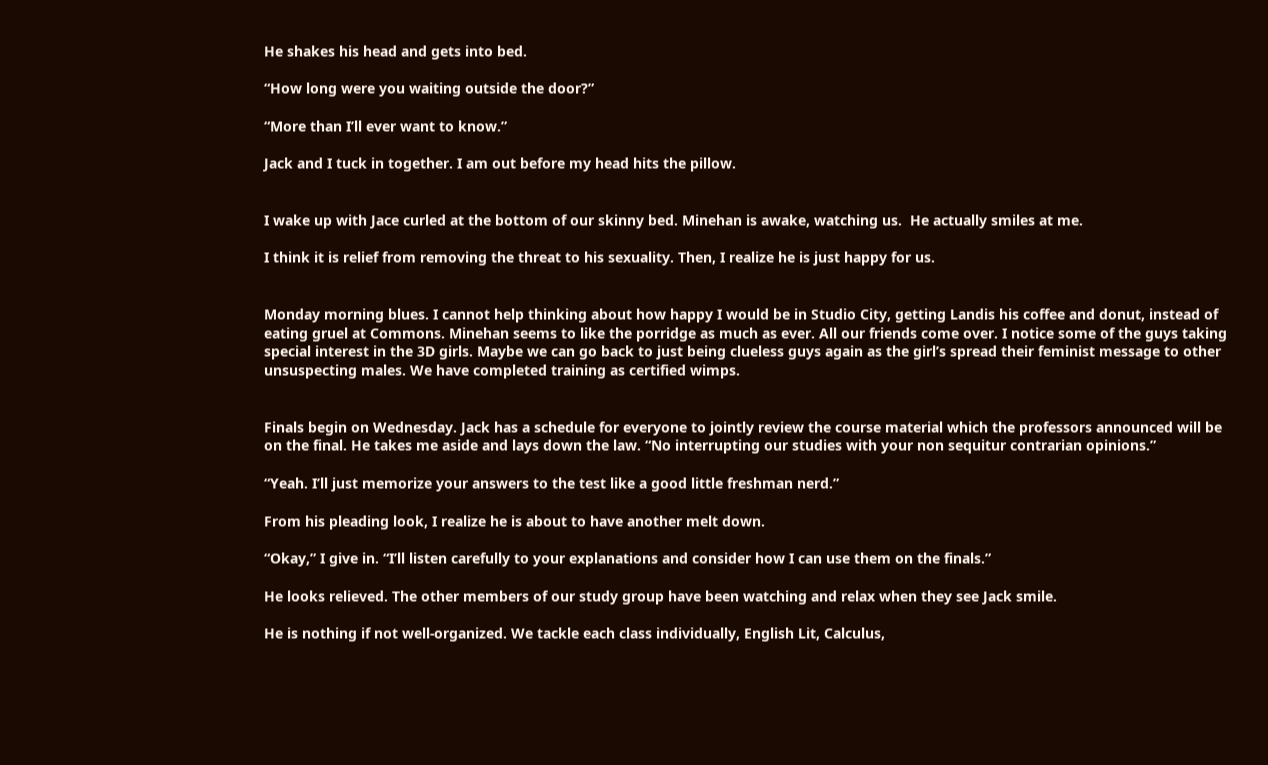He shakes his head and gets into bed.

“How long were you waiting outside the door?”

“More than I’ll ever want to know.”

Jack and I tuck in together. I am out before my head hits the pillow.


I wake up with Jace curled at the bottom of our skinny bed. Minehan is awake, watching us.  He actually smiles at me.

I think it is relief from removing the threat to his sexuality. Then, I realize he is just happy for us.


Monday morning blues. I cannot help thinking about how happy I would be in Studio City, getting Landis his coffee and donut, instead of eating gruel at Commons. Minehan seems to like the porridge as much as ever. All our friends come over. I notice some of the guys taking special interest in the 3D girls. Maybe we can go back to just being clueless guys again as the girl’s spread their feminist message to other unsuspecting males. We have completed training as certified wimps.


Finals begin on Wednesday. Jack has a schedule for everyone to jointly review the course material which the professors announced will be on the final. He takes me aside and lays down the law. “No interrupting our studies with your non sequitur contrarian opinions.”

“Yeah. I’ll just memorize your answers to the test like a good little freshman nerd.”

From his pleading look, I realize he is about to have another melt down.

“Okay,” I give in. “I’ll listen carefully to your explanations and consider how I can use them on the finals.”

He looks relieved. The other members of our study group have been watching and relax when they see Jack smile.

He is nothing if not well-organized. We tackle each class individually, English Lit, Calculus,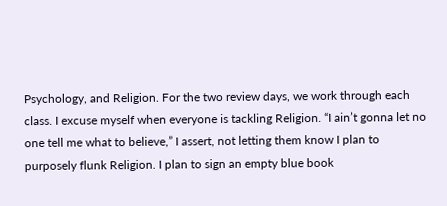Psychology, and Religion. For the two review days, we work through each class. I excuse myself when everyone is tackling Religion. “I ain’t gonna let no one tell me what to believe,” I assert, not letting them know I plan to purposely flunk Religion. I plan to sign an empty blue book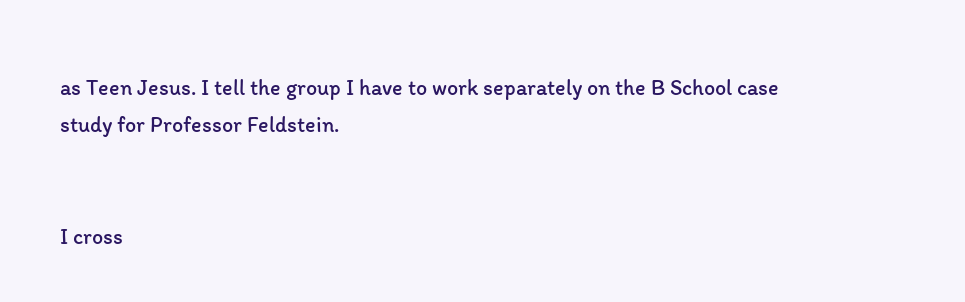as Teen Jesus. I tell the group I have to work separately on the B School case study for Professor Feldstein.


I cross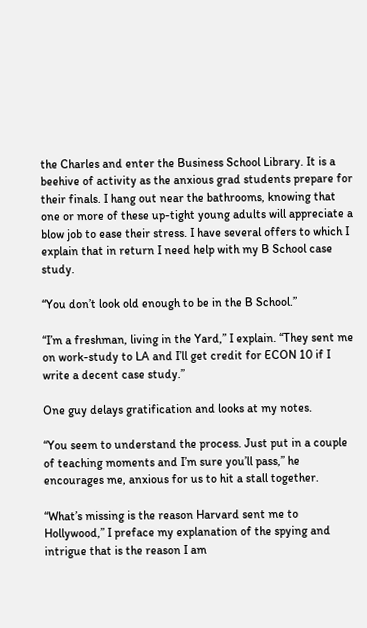the Charles and enter the Business School Library. It is a beehive of activity as the anxious grad students prepare for their finals. I hang out near the bathrooms, knowing that one or more of these up-tight young adults will appreciate a blow job to ease their stress. I have several offers to which I explain that in return I need help with my B School case study.

“You don’t look old enough to be in the B School.”

“I’m a freshman, living in the Yard,” I explain. “They sent me on work-study to LA and I’ll get credit for ECON 10 if I write a decent case study.”

One guy delays gratification and looks at my notes.

“You seem to understand the process. Just put in a couple of teaching moments and I’m sure you’ll pass,” he encourages me, anxious for us to hit a stall together.

“What’s missing is the reason Harvard sent me to Hollywood,” I preface my explanation of the spying and intrigue that is the reason I am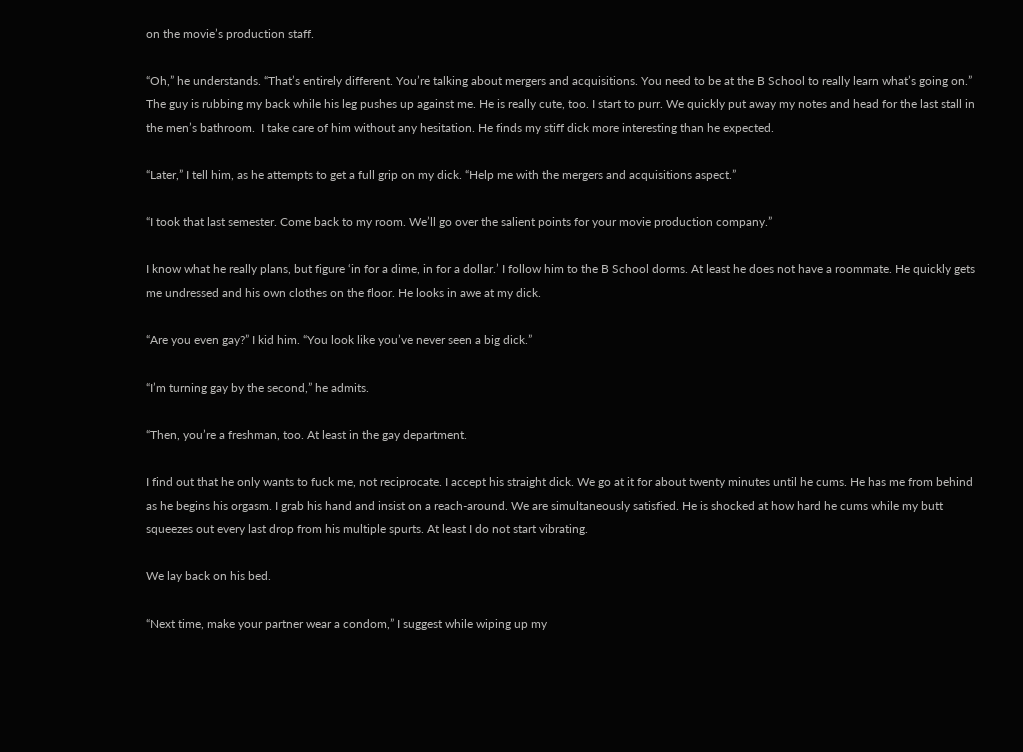on the movie’s production staff.

“Oh,” he understands. “That’s entirely different. You’re talking about mergers and acquisitions. You need to be at the B School to really learn what’s going on.” The guy is rubbing my back while his leg pushes up against me. He is really cute, too. I start to purr. We quickly put away my notes and head for the last stall in the men’s bathroom.  I take care of him without any hesitation. He finds my stiff dick more interesting than he expected.

“Later,” I tell him, as he attempts to get a full grip on my dick. “Help me with the mergers and acquisitions aspect.”

“I took that last semester. Come back to my room. We’ll go over the salient points for your movie production company.”

I know what he really plans, but figure ‘in for a dime, in for a dollar.’ I follow him to the B School dorms. At least he does not have a roommate. He quickly gets me undressed and his own clothes on the floor. He looks in awe at my dick.

“Are you even gay?” I kid him. “You look like you’ve never seen a big dick.”

“I’m turning gay by the second,” he admits.

“Then, you’re a freshman, too. At least in the gay department.

I find out that he only wants to fuck me, not reciprocate. I accept his straight dick. We go at it for about twenty minutes until he cums. He has me from behind as he begins his orgasm. I grab his hand and insist on a reach-around. We are simultaneously satisfied. He is shocked at how hard he cums while my butt squeezes out every last drop from his multiple spurts. At least I do not start vibrating.

We lay back on his bed.

“Next time, make your partner wear a condom,” I suggest while wiping up my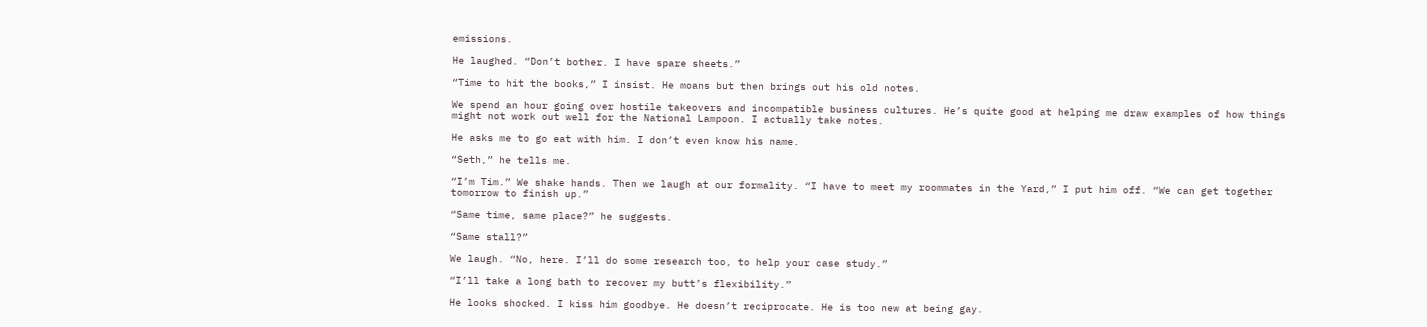emissions.

He laughed. “Don’t bother. I have spare sheets.”

“Time to hit the books,” I insist. He moans but then brings out his old notes.

We spend an hour going over hostile takeovers and incompatible business cultures. He’s quite good at helping me draw examples of how things might not work out well for the National Lampoon. I actually take notes.

He asks me to go eat with him. I don’t even know his name.

“Seth,” he tells me.

“I’m Tim.” We shake hands. Then we laugh at our formality. “I have to meet my roommates in the Yard,” I put him off. “We can get together tomorrow to finish up.”

“Same time, same place?” he suggests.

“Same stall?”

We laugh. “No, here. I’ll do some research too, to help your case study.”

“I’ll take a long bath to recover my butt’s flexibility.”

He looks shocked. I kiss him goodbye. He doesn’t reciprocate. He is too new at being gay.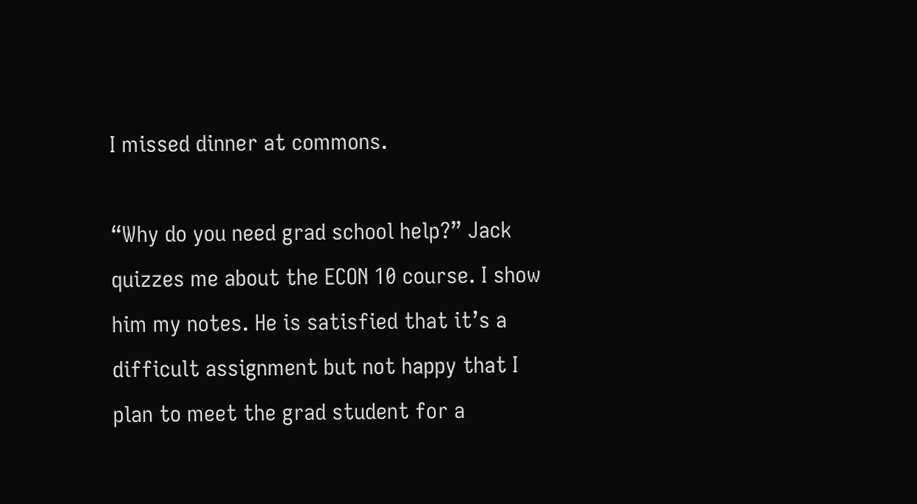I missed dinner at commons.

“Why do you need grad school help?” Jack quizzes me about the ECON 10 course. I show him my notes. He is satisfied that it’s a difficult assignment but not happy that I plan to meet the grad student for a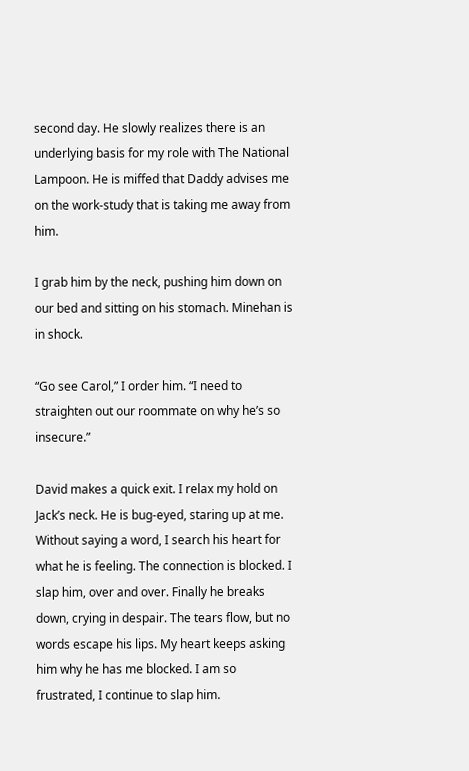second day. He slowly realizes there is an underlying basis for my role with The National Lampoon. He is miffed that Daddy advises me on the work-study that is taking me away from him.

I grab him by the neck, pushing him down on our bed and sitting on his stomach. Minehan is in shock.

“Go see Carol,” I order him. “I need to straighten out our roommate on why he’s so insecure.”

David makes a quick exit. I relax my hold on Jack’s neck. He is bug-eyed, staring up at me. Without saying a word, I search his heart for what he is feeling. The connection is blocked. I slap him, over and over. Finally he breaks down, crying in despair. The tears flow, but no words escape his lips. My heart keeps asking him why he has me blocked. I am so frustrated, I continue to slap him.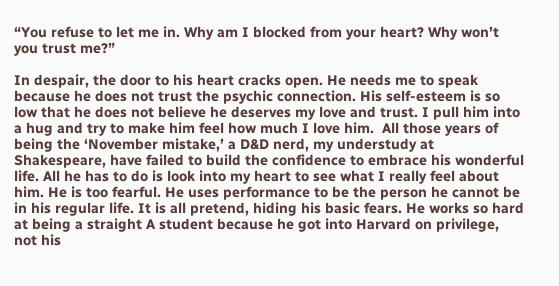“You refuse to let me in. Why am I blocked from your heart? Why won’t you trust me?”

In despair, the door to his heart cracks open. He needs me to speak because he does not trust the psychic connection. His self-esteem is so low that he does not believe he deserves my love and trust. I pull him into a hug and try to make him feel how much I love him.  All those years of being the ‘November mistake,’ a D&D nerd, my understudy at Shakespeare, have failed to build the confidence to embrace his wonderful life. All he has to do is look into my heart to see what I really feel about him. He is too fearful. He uses performance to be the person he cannot be in his regular life. It is all pretend, hiding his basic fears. He works so hard at being a straight A student because he got into Harvard on privilege, not his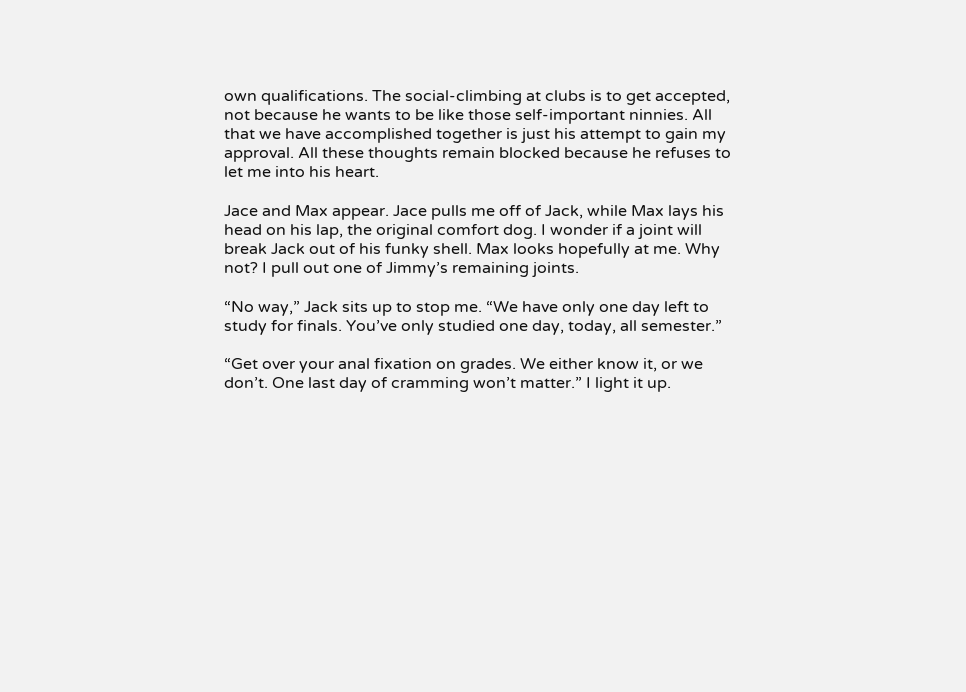own qualifications. The social-climbing at clubs is to get accepted, not because he wants to be like those self-important ninnies. All that we have accomplished together is just his attempt to gain my approval. All these thoughts remain blocked because he refuses to let me into his heart.

Jace and Max appear. Jace pulls me off of Jack, while Max lays his head on his lap, the original comfort dog. I wonder if a joint will break Jack out of his funky shell. Max looks hopefully at me. Why not? I pull out one of Jimmy’s remaining joints.

“No way,” Jack sits up to stop me. “We have only one day left to study for finals. You’ve only studied one day, today, all semester.”

“Get over your anal fixation on grades. We either know it, or we don’t. One last day of cramming won’t matter.” I light it up.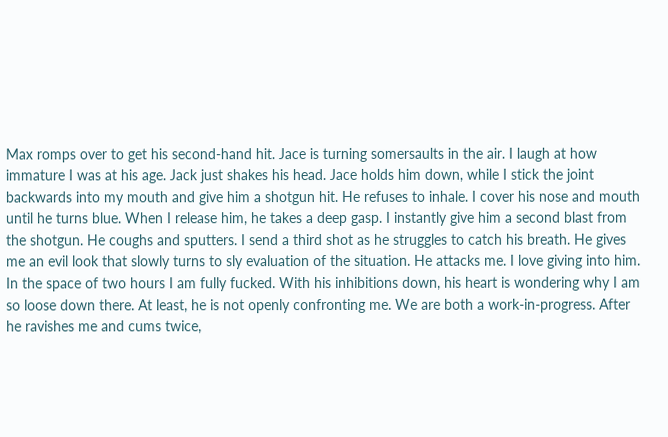Max romps over to get his second-hand hit. Jace is turning somersaults in the air. I laugh at how immature I was at his age. Jack just shakes his head. Jace holds him down, while I stick the joint backwards into my mouth and give him a shotgun hit. He refuses to inhale. I cover his nose and mouth until he turns blue. When I release him, he takes a deep gasp. I instantly give him a second blast from the shotgun. He coughs and sputters. I send a third shot as he struggles to catch his breath. He gives me an evil look that slowly turns to sly evaluation of the situation. He attacks me. I love giving into him. In the space of two hours I am fully fucked. With his inhibitions down, his heart is wondering why I am so loose down there. At least, he is not openly confronting me. We are both a work-in-progress. After he ravishes me and cums twice,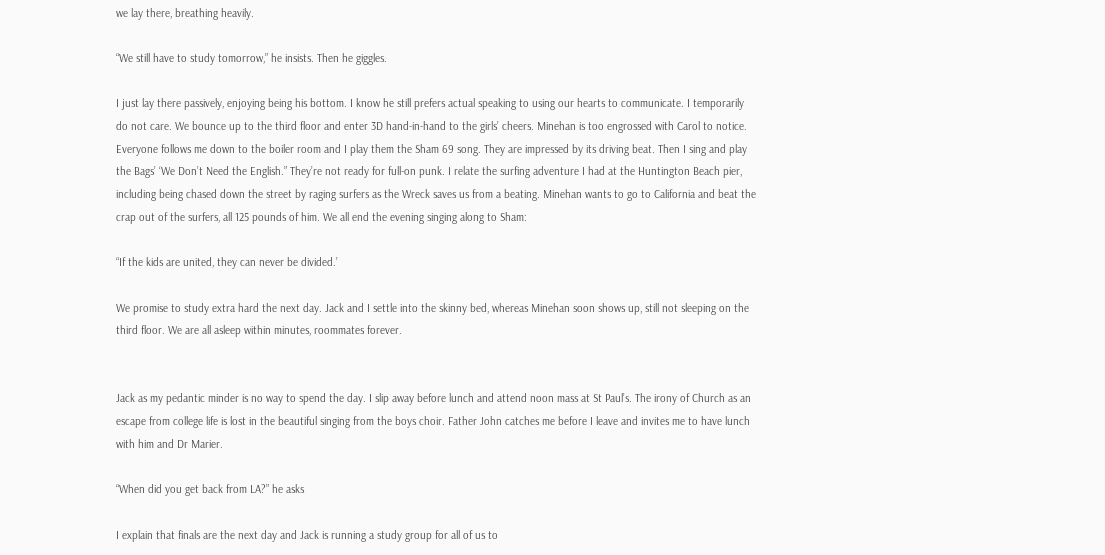we lay there, breathing heavily.

“We still have to study tomorrow,” he insists. Then he giggles.

I just lay there passively, enjoying being his bottom. I know he still prefers actual speaking to using our hearts to communicate. I temporarily do not care. We bounce up to the third floor and enter 3D hand-in-hand to the girls’ cheers. Minehan is too engrossed with Carol to notice. Everyone follows me down to the boiler room and I play them the Sham 69 song. They are impressed by its driving beat. Then I sing and play the Bags’ ‘We Don’t Need the English.” They’re not ready for full-on punk. I relate the surfing adventure I had at the Huntington Beach pier, including being chased down the street by raging surfers as the Wreck saves us from a beating. Minehan wants to go to California and beat the crap out of the surfers, all 125 pounds of him. We all end the evening singing along to Sham:

“If the kids are united, they can never be divided.’

We promise to study extra hard the next day. Jack and I settle into the skinny bed, whereas Minehan soon shows up, still not sleeping on the third floor. We are all asleep within minutes, roommates forever.


Jack as my pedantic minder is no way to spend the day. I slip away before lunch and attend noon mass at St Paul’s. The irony of Church as an escape from college life is lost in the beautiful singing from the boys choir. Father John catches me before I leave and invites me to have lunch with him and Dr Marier.

“When did you get back from LA?” he asks

I explain that finals are the next day and Jack is running a study group for all of us to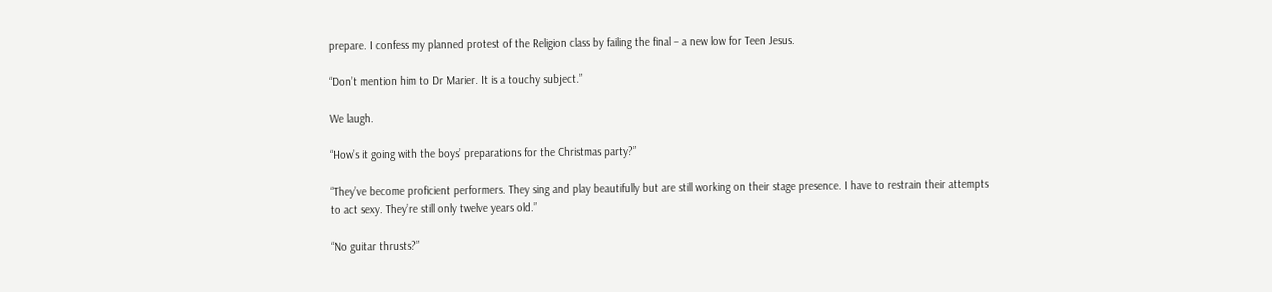prepare. I confess my planned protest of the Religion class by failing the final – a new low for Teen Jesus.

“Don’t mention him to Dr Marier. It is a touchy subject.”

We laugh.

“How’s it going with the boys’ preparations for the Christmas party?”

“They’ve become proficient performers. They sing and play beautifully but are still working on their stage presence. I have to restrain their attempts to act sexy. They’re still only twelve years old.”

“No guitar thrusts?”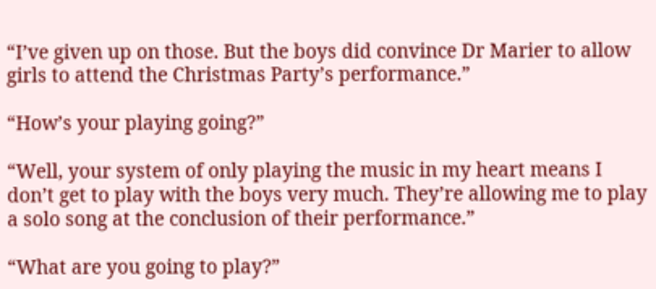“I’ve given up on those. But the boys did convince Dr Marier to allow girls to attend the Christmas Party’s performance.”

“How’s your playing going?”

“Well, your system of only playing the music in my heart means I don’t get to play with the boys very much. They’re allowing me to play a solo song at the conclusion of their performance.”

“What are you going to play?”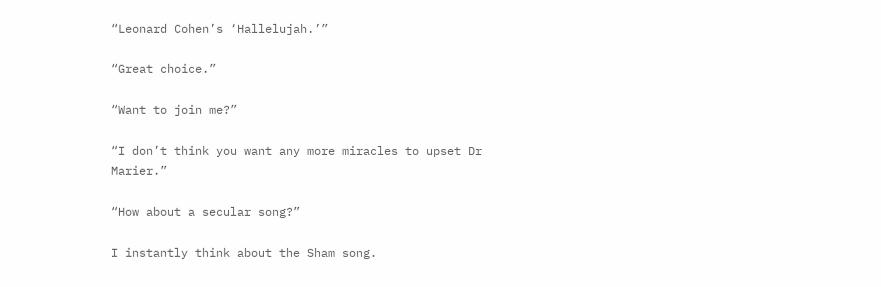“Leonard Cohen’s ‘Hallelujah.’”

“Great choice.”

“Want to join me?”

“I don’t think you want any more miracles to upset Dr Marier.”

“How about a secular song?”

I instantly think about the Sham song.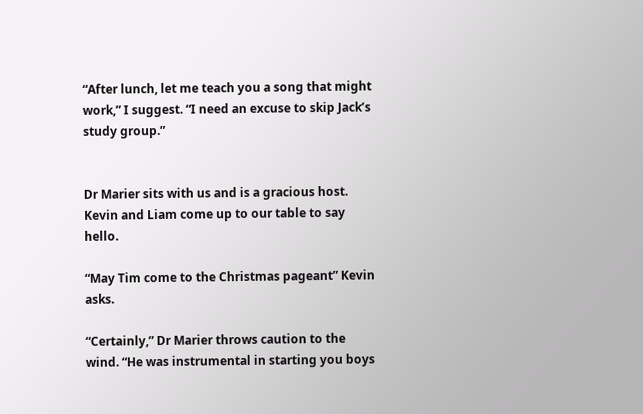“After lunch, let me teach you a song that might work,” I suggest. “I need an excuse to skip Jack’s study group.”


Dr Marier sits with us and is a gracious host. Kevin and Liam come up to our table to say hello.

“May Tim come to the Christmas pageant” Kevin asks.

“Certainly,” Dr Marier throws caution to the wind. “He was instrumental in starting you boys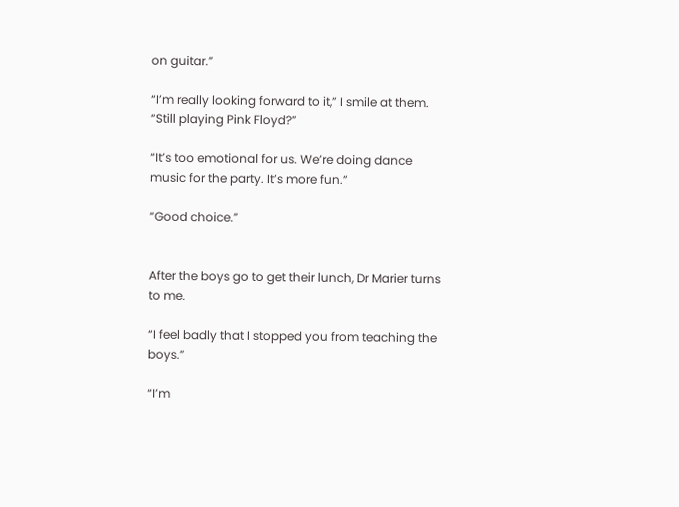on guitar.”

“I’m really looking forward to it,” I smile at them. “Still playing Pink Floyd?”

“It’s too emotional for us. We’re doing dance music for the party. It’s more fun.”

“Good choice.”


After the boys go to get their lunch, Dr Marier turns to me.

“I feel badly that I stopped you from teaching the boys.”

“I’m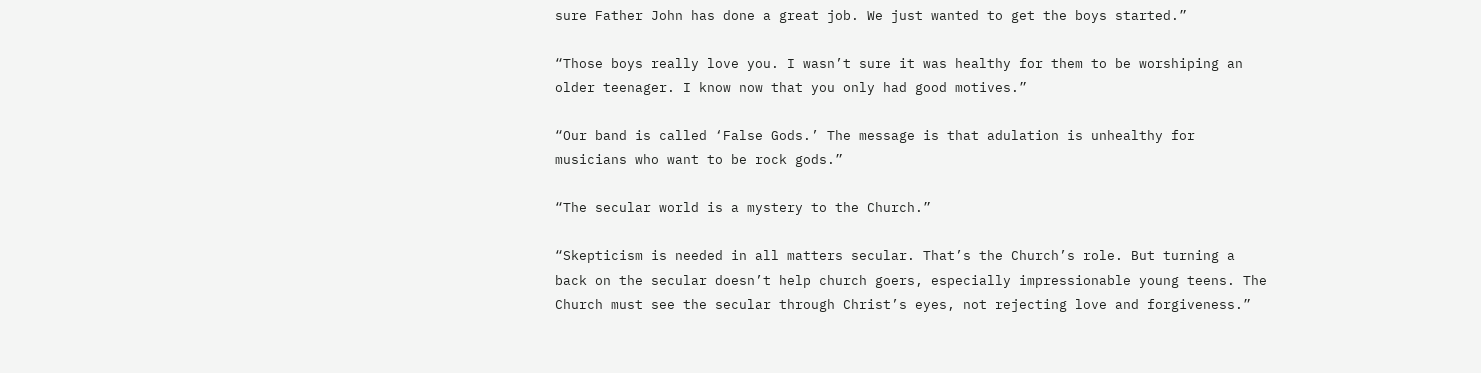sure Father John has done a great job. We just wanted to get the boys started.”

“Those boys really love you. I wasn’t sure it was healthy for them to be worshiping an older teenager. I know now that you only had good motives.”

“Our band is called ‘False Gods.’ The message is that adulation is unhealthy for musicians who want to be rock gods.”

“The secular world is a mystery to the Church.”

“Skepticism is needed in all matters secular. That’s the Church’s role. But turning a back on the secular doesn’t help church goers, especially impressionable young teens. The Church must see the secular through Christ’s eyes, not rejecting love and forgiveness.”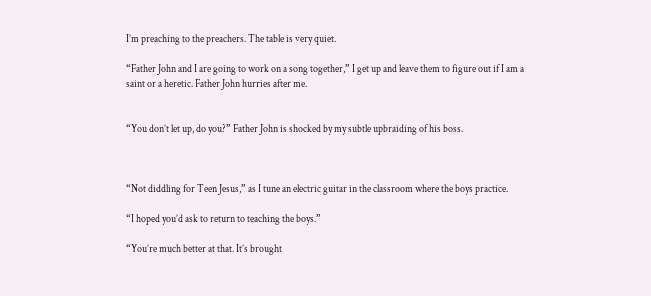I’m preaching to the preachers. The table is very quiet.

“Father John and I are going to work on a song together,” I get up and leave them to figure out if I am a saint or a heretic. Father John hurries after me.


“You don’t let up, do you?” Father John is shocked by my subtle upbraiding of his boss.



“Not diddling for Teen Jesus,” as I tune an electric guitar in the classroom where the boys practice.

“I hoped you’d ask to return to teaching the boys.”

“You’re much better at that. It’s brought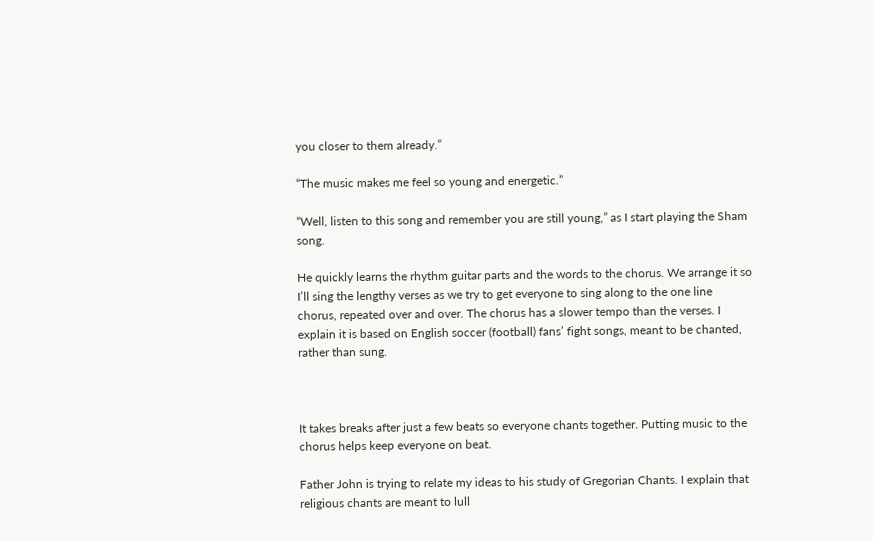you closer to them already.”

“The music makes me feel so young and energetic.”

“Well, listen to this song and remember you are still young,” as I start playing the Sham song.

He quickly learns the rhythm guitar parts and the words to the chorus. We arrange it so I’ll sing the lengthy verses as we try to get everyone to sing along to the one line chorus, repeated over and over. The chorus has a slower tempo than the verses. I explain it is based on English soccer (football) fans’ fight songs, meant to be chanted, rather than sung.



It takes breaks after just a few beats so everyone chants together. Putting music to the chorus helps keep everyone on beat.

Father John is trying to relate my ideas to his study of Gregorian Chants. I explain that religious chants are meant to lull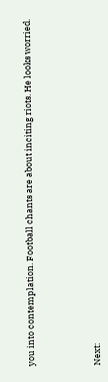you into contemplation. Football chants are about inciting riots. He looks worried.





Next: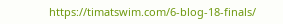https://timatswim.com/6-blog-18-finals/